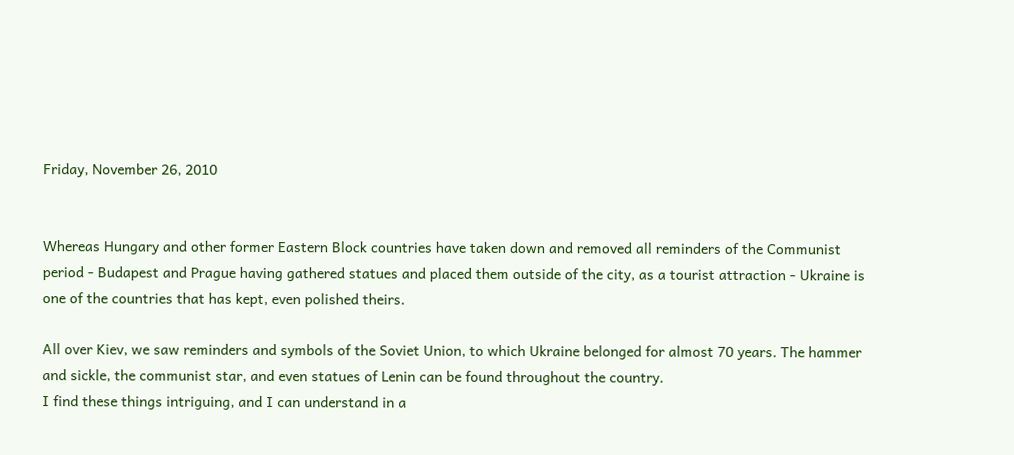Friday, November 26, 2010


Whereas Hungary and other former Eastern Block countries have taken down and removed all reminders of the Communist period - Budapest and Prague having gathered statues and placed them outside of the city, as a tourist attraction - Ukraine is one of the countries that has kept, even polished theirs.

All over Kiev, we saw reminders and symbols of the Soviet Union, to which Ukraine belonged for almost 70 years. The hammer and sickle, the communist star, and even statues of Lenin can be found throughout the country.
I find these things intriguing, and I can understand in a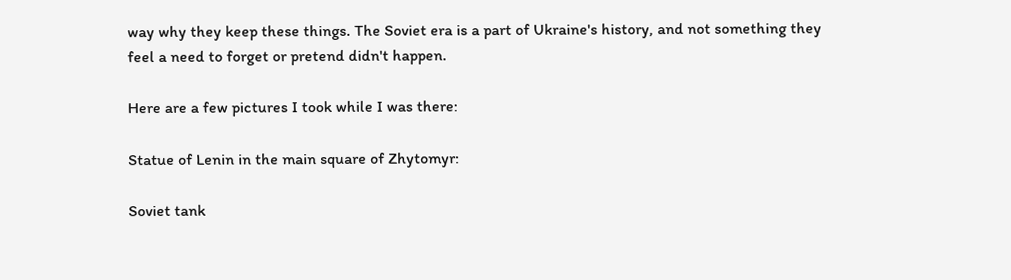way why they keep these things. The Soviet era is a part of Ukraine's history, and not something they feel a need to forget or pretend didn't happen.

Here are a few pictures I took while I was there:

Statue of Lenin in the main square of Zhytomyr:

Soviet tank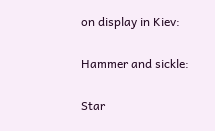on display in Kiev:

Hammer and sickle:

Star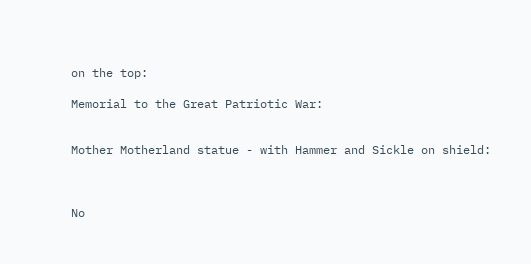on the top:

Memorial to the Great Patriotic War:


Mother Motherland statue - with Hammer and Sickle on shield:



No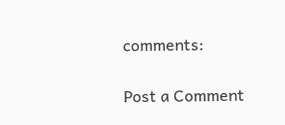comments:

Post a Comment